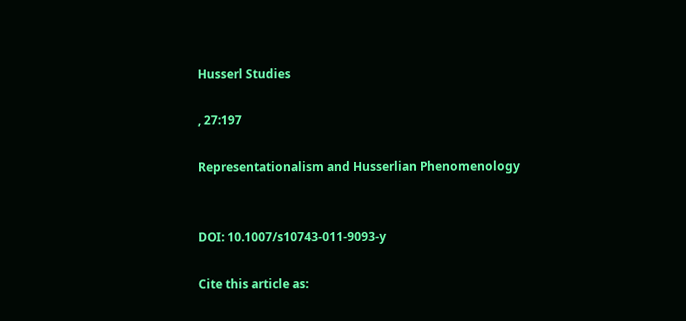Husserl Studies

, 27:197

Representationalism and Husserlian Phenomenology


DOI: 10.1007/s10743-011-9093-y

Cite this article as: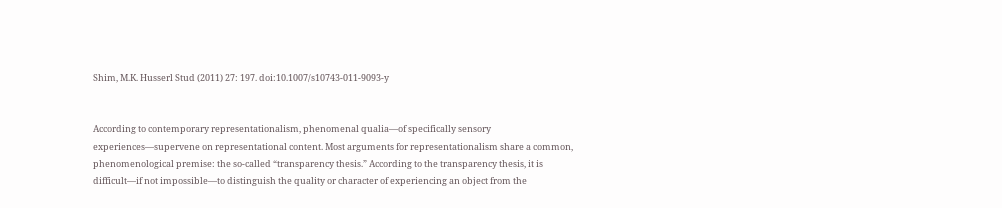Shim, M.K. Husserl Stud (2011) 27: 197. doi:10.1007/s10743-011-9093-y


According to contemporary representationalism, phenomenal qualia—of specifically sensory experiences—supervene on representational content. Most arguments for representationalism share a common, phenomenological premise: the so-called “transparency thesis.” According to the transparency thesis, it is difficult—if not impossible—to distinguish the quality or character of experiencing an object from the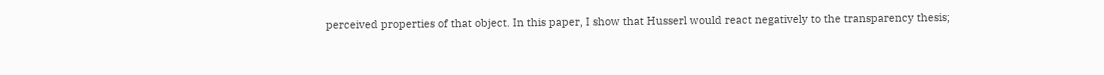perceived properties of that object. In this paper, I show that Husserl would react negatively to the transparency thesis;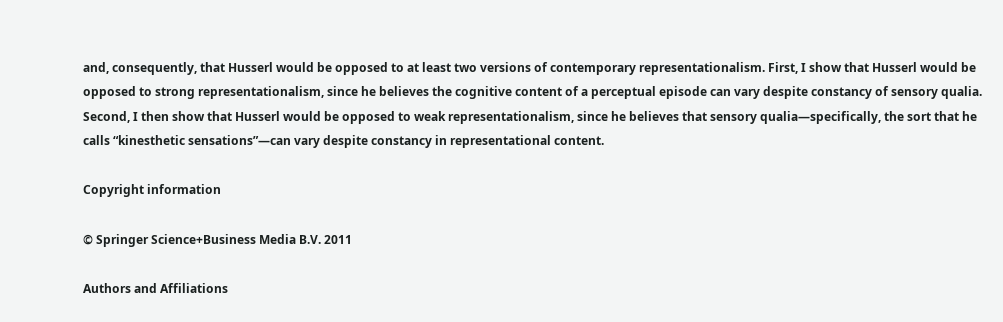and, consequently, that Husserl would be opposed to at least two versions of contemporary representationalism. First, I show that Husserl would be opposed to strong representationalism, since he believes the cognitive content of a perceptual episode can vary despite constancy of sensory qualia. Second, I then show that Husserl would be opposed to weak representationalism, since he believes that sensory qualia—specifically, the sort that he calls “kinesthetic sensations”—can vary despite constancy in representational content.

Copyright information

© Springer Science+Business Media B.V. 2011

Authors and Affiliations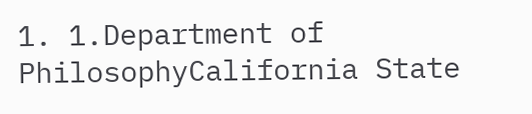1. 1.Department of PhilosophyCalifornia State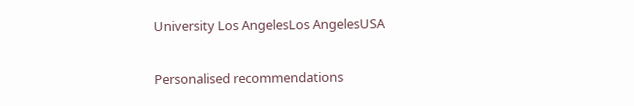University Los AngelesLos AngelesUSA

Personalised recommendations